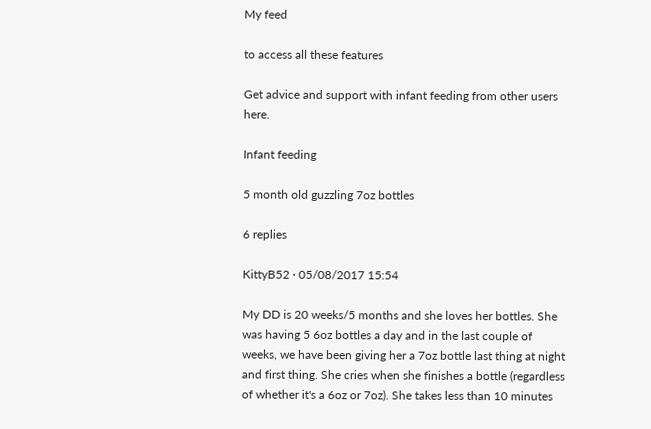My feed

to access all these features

Get advice and support with infant feeding from other users here.

Infant feeding

5 month old guzzling 7oz bottles

6 replies

KittyB52 · 05/08/2017 15:54

My DD is 20 weeks/5 months and she loves her bottles. She was having 5 6oz bottles a day and in the last couple of weeks, we have been giving her a 7oz bottle last thing at night and first thing. She cries when she finishes a bottle (regardless of whether it's a 6oz or 7oz). She takes less than 10 minutes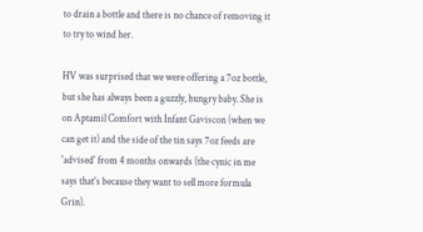to drain a bottle and there is no chance of removing it to try to wind her.

HV was surprised that we were offering a 7oz bottle, but she has always been a guzzly, hungry baby. She is on Aptamil Comfort with Infant Gaviscon (when we can get it) and the side of the tin says 7oz feeds are 'advised' from 4 months onwards (the cynic in me says that's because they want to sell more formula Grin).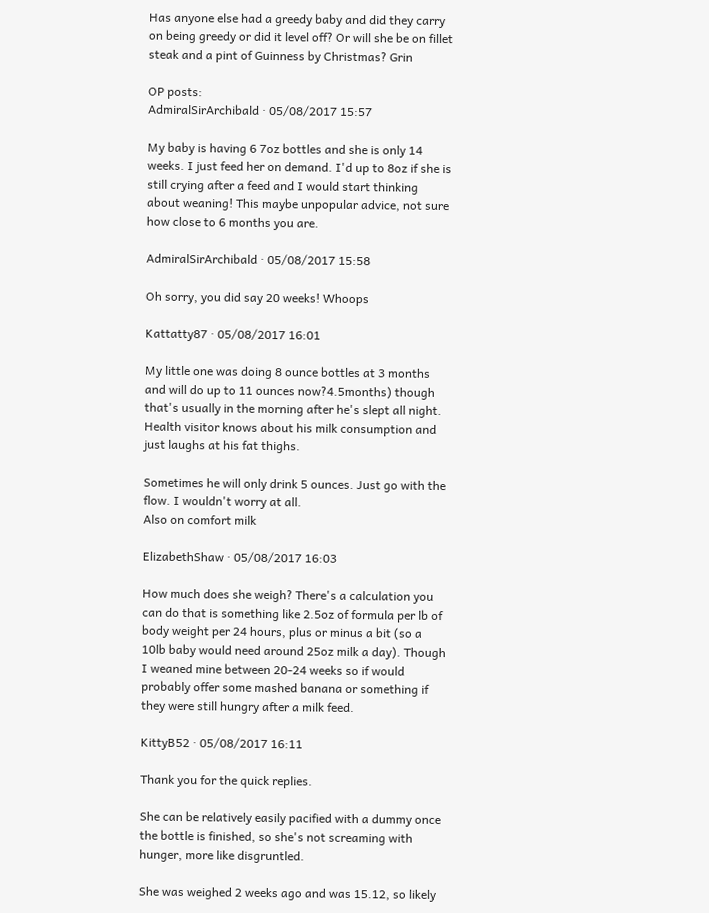Has anyone else had a greedy baby and did they carry on being greedy or did it level off? Or will she be on fillet steak and a pint of Guinness by Christmas? Grin

OP posts:
AdmiralSirArchibald · 05/08/2017 15:57

My baby is having 6 7oz bottles and she is only 14 weeks. I just feed her on demand. I'd up to 8oz if she is still crying after a feed and I would start thinking about weaning! This maybe unpopular advice, not sure how close to 6 months you are.

AdmiralSirArchibald · 05/08/2017 15:58

Oh sorry, you did say 20 weeks! Whoops

Kattatty87 · 05/08/2017 16:01

My little one was doing 8 ounce bottles at 3 months and will do up to 11 ounces now?4.5months) though that's usually in the morning after he's slept all night. Health visitor knows about his milk consumption and just laughs at his fat thighs.

Sometimes he will only drink 5 ounces. Just go with the flow. I wouldn't worry at all.
Also on comfort milk

ElizabethShaw · 05/08/2017 16:03

How much does she weigh? There's a calculation you can do that is something like 2.5oz of formula per lb of body weight per 24 hours, plus or minus a bit (so a 10lb baby would need around 25oz milk a day). Though I weaned mine between 20-24 weeks so if would probably offer some mashed banana or something if they were still hungry after a milk feed.

KittyB52 · 05/08/2017 16:11

Thank you for the quick replies.

She can be relatively easily pacified with a dummy once the bottle is finished, so she's not screaming with hunger, more like disgruntled.

She was weighed 2 weeks ago and was 15.12, so likely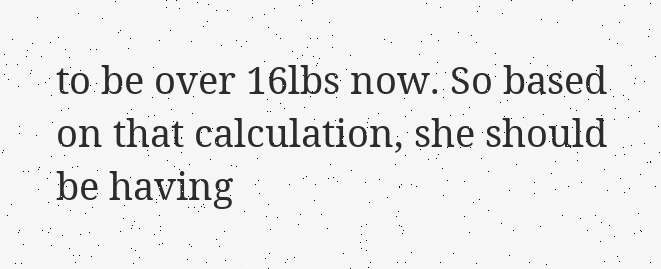to be over 16lbs now. So based on that calculation, she should be having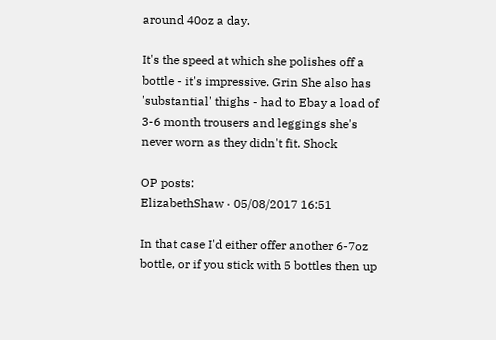around 40oz a day.

It's the speed at which she polishes off a bottle - it's impressive. Grin She also has 'substantial' thighs - had to Ebay a load of 3-6 month trousers and leggings she's never worn as they didn't fit. Shock

OP posts:
ElizabethShaw · 05/08/2017 16:51

In that case I'd either offer another 6-7oz bottle, or if you stick with 5 bottles then up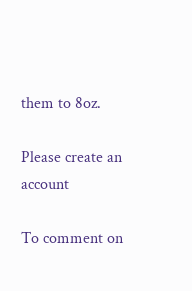them to 8oz.

Please create an account

To comment on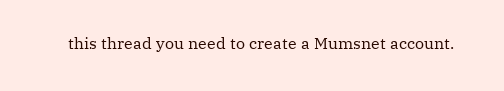this thread you need to create a Mumsnet account.